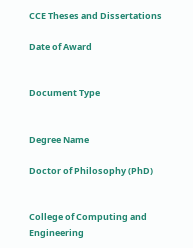CCE Theses and Dissertations

Date of Award


Document Type


Degree Name

Doctor of Philosophy (PhD)


College of Computing and Engineering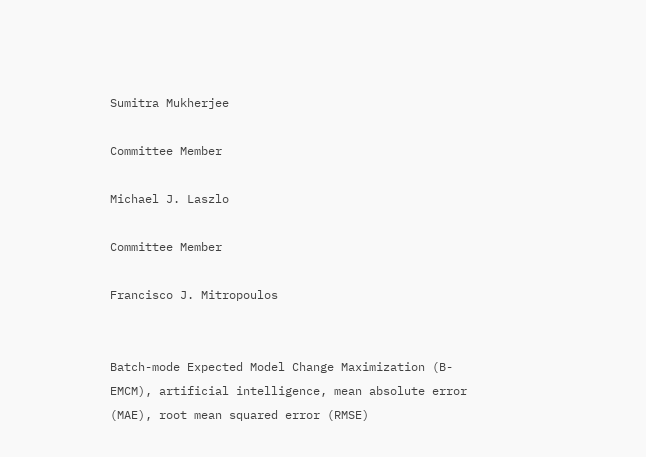Sumitra Mukherjee

Committee Member

Michael J. Laszlo

Committee Member

Francisco J. Mitropoulos


Batch-mode Expected Model Change Maximization (B-EMCM), artificial intelligence, mean absolute error (MAE), root mean squared error (RMSE)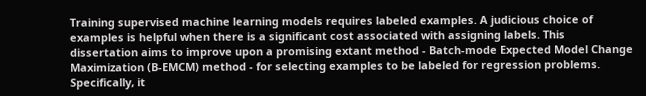Training supervised machine learning models requires labeled examples. A judicious choice of examples is helpful when there is a significant cost associated with assigning labels. This dissertation aims to improve upon a promising extant method - Batch-mode Expected Model Change Maximization (B-EMCM) method - for selecting examples to be labeled for regression problems. Specifically, it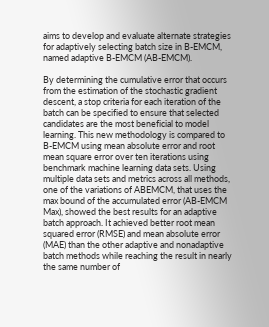aims to develop and evaluate alternate strategies for adaptively selecting batch size in B-EMCM, named adaptive B-EMCM (AB-EMCM).

By determining the cumulative error that occurs from the estimation of the stochastic gradient descent, a stop criteria for each iteration of the batch can be specified to ensure that selected candidates are the most beneficial to model learning. This new methodology is compared to B-EMCM using mean absolute error and root mean square error over ten iterations using benchmark machine learning data sets. Using multiple data sets and metrics across all methods, one of the variations of ABEMCM, that uses the max bound of the accumulated error (AB-EMCM Max), showed the best results for an adaptive batch approach. It achieved better root mean squared error (RMSE) and mean absolute error (MAE) than the other adaptive and nonadaptive batch methods while reaching the result in nearly the same number of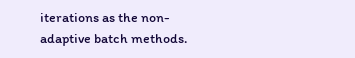iterations as the non-adaptive batch methods.